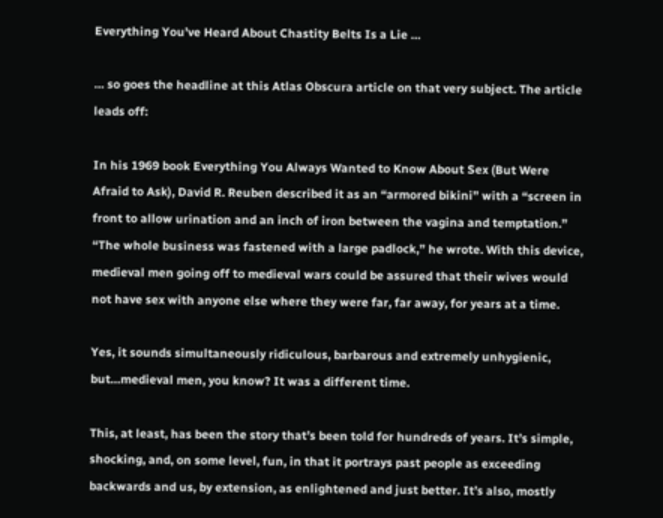Everything You’ve Heard About Chastity Belts Is a Lie …

… so goes the headline at this Atlas Obscura article on that very subject. The article leads off:

In his 1969 book Everything You Always Wanted to Know About Sex (But Were Afraid to Ask), David R. Reuben described it as an “armored bikini” with a “screen in front to allow urination and an inch of iron between the vagina and temptation.” “The whole business was fastened with a large padlock,” he wrote. With this device, medieval men going off to medieval wars could be assured that their wives would not have sex with anyone else where they were far, far away, for years at a time.

Yes, it sounds simultaneously ridiculous, barbarous and extremely unhygienic, but…medieval men, you know? It was a different time.

This, at least, has been the story that’s been told for hundreds of years. It’s simple, shocking, and, on some level, fun, in that it portrays past people as exceeding backwards and us, by extension, as enlightened and just better. It’s also, mostly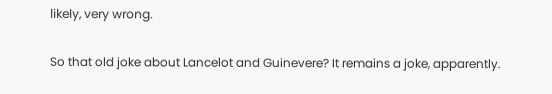likely, very wrong.

So that old joke about Lancelot and Guinevere? It remains a joke, apparently.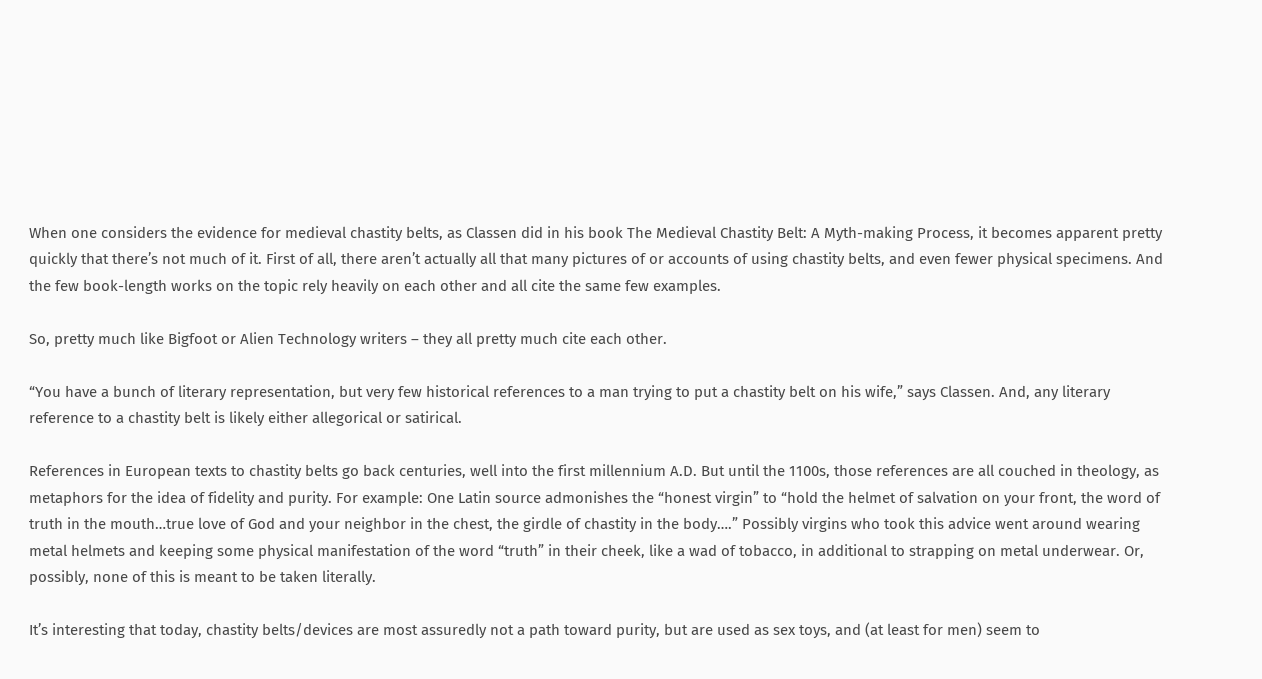When one considers the evidence for medieval chastity belts, as Classen did in his book The Medieval Chastity Belt: A Myth-making Process, it becomes apparent pretty quickly that there’s not much of it. First of all, there aren’t actually all that many pictures of or accounts of using chastity belts, and even fewer physical specimens. And the few book-length works on the topic rely heavily on each other and all cite the same few examples.

So, pretty much like Bigfoot or Alien Technology writers – they all pretty much cite each other.

“You have a bunch of literary representation, but very few historical references to a man trying to put a chastity belt on his wife,” says Classen. And, any literary reference to a chastity belt is likely either allegorical or satirical.

References in European texts to chastity belts go back centuries, well into the first millennium A.D. But until the 1100s, those references are all couched in theology, as metaphors for the idea of fidelity and purity. For example: One Latin source admonishes the “honest virgin” to “hold the helmet of salvation on your front, the word of truth in the mouth…true love of God and your neighbor in the chest, the girdle of chastity in the body….” Possibly virgins who took this advice went around wearing metal helmets and keeping some physical manifestation of the word “truth” in their cheek, like a wad of tobacco, in additional to strapping on metal underwear. Or, possibly, none of this is meant to be taken literally.

It’s interesting that today, chastity belts/devices are most assuredly not a path toward purity, but are used as sex toys, and (at least for men) seem to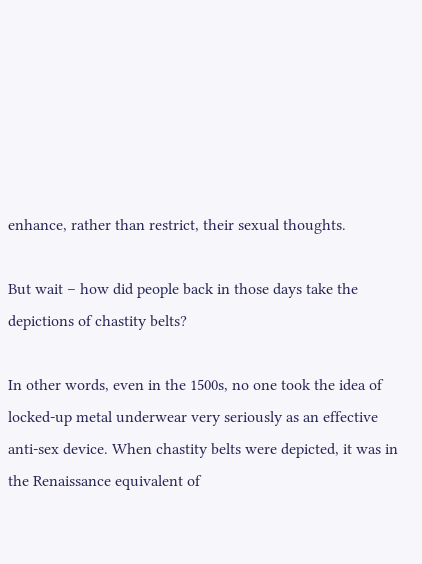enhance, rather than restrict, their sexual thoughts.

But wait – how did people back in those days take the depictions of chastity belts?

In other words, even in the 1500s, no one took the idea of locked-up metal underwear very seriously as an effective anti-sex device. When chastity belts were depicted, it was in the Renaissance equivalent of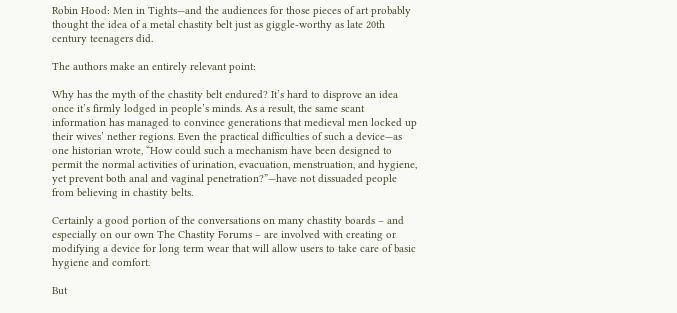Robin Hood: Men in Tights—and the audiences for those pieces of art probably thought the idea of a metal chastity belt just as giggle-worthy as late 20th century teenagers did.

The authors make an entirely relevant point:

Why has the myth of the chastity belt endured? It’s hard to disprove an idea once it’s firmly lodged in people’s minds. As a result, the same scant information has managed to convince generations that medieval men locked up their wives’ nether regions. Even the practical difficulties of such a device—as one historian wrote, “How could such a mechanism have been designed to permit the normal activities of urination, evacuation, menstruation, and hygiene, yet prevent both anal and vaginal penetration?”—have not dissuaded people from believing in chastity belts.

Certainly a good portion of the conversations on many chastity boards – and especially on our own The Chastity Forums – are involved with creating or modifying a device for long term wear that will allow users to take care of basic hygiene and comfort.

But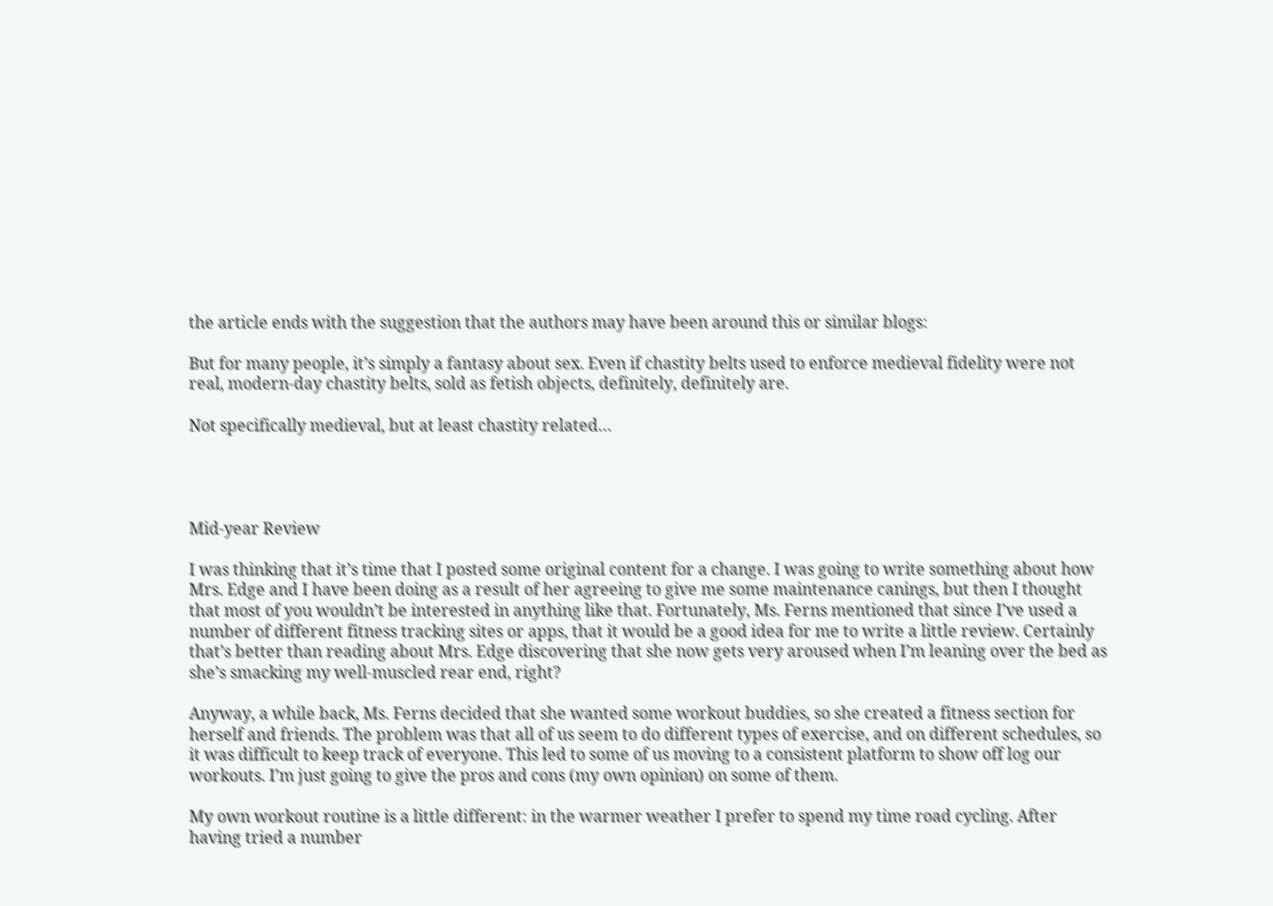the article ends with the suggestion that the authors may have been around this or similar blogs:

But for many people, it’s simply a fantasy about sex. Even if chastity belts used to enforce medieval fidelity were not real, modern-day chastity belts, sold as fetish objects, definitely, definitely are.

Not specifically medieval, but at least chastity related…




Mid-year Review

I was thinking that it’s time that I posted some original content for a change. I was going to write something about how Mrs. Edge and I have been doing as a result of her agreeing to give me some maintenance canings, but then I thought that most of you wouldn’t be interested in anything like that. Fortunately, Ms. Ferns mentioned that since I’ve used a number of different fitness tracking sites or apps, that it would be a good idea for me to write a little review. Certainly that’s better than reading about Mrs. Edge discovering that she now gets very aroused when I’m leaning over the bed as she’s smacking my well-muscled rear end, right?

Anyway, a while back, Ms. Ferns decided that she wanted some workout buddies, so she created a fitness section for herself and friends. The problem was that all of us seem to do different types of exercise, and on different schedules, so it was difficult to keep track of everyone. This led to some of us moving to a consistent platform to show off log our workouts. I’m just going to give the pros and cons (my own opinion) on some of them.

My own workout routine is a little different: in the warmer weather I prefer to spend my time road cycling. After having tried a number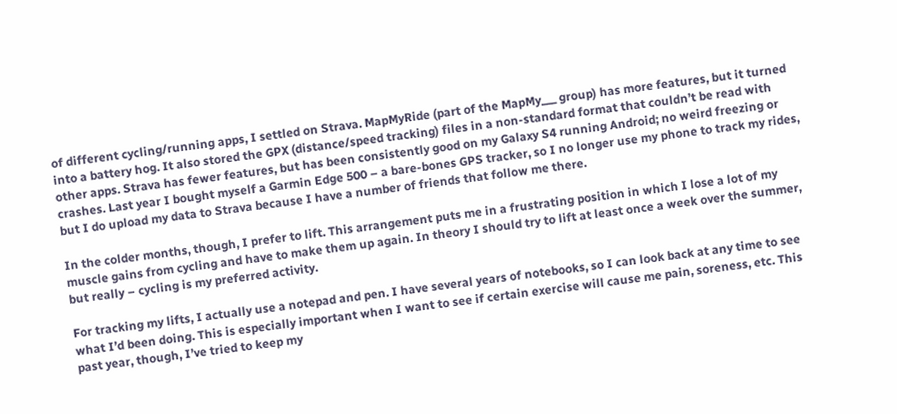of different cycling/running apps, I settled on Strava. MapMyRide (part of the MapMy___ group) has more features, but it turned into a battery hog. It also stored the GPX (distance/speed tracking) files in a non-standard format that couldn’t be read with other apps. Strava has fewer features, but has been consistently good on my Galaxy S4 running Android; no weird freezing or crashes. Last year I bought myself a Garmin Edge 500 – a bare-bones GPS tracker, so I no longer use my phone to track my rides, but I do upload my data to Strava because I have a number of friends that follow me there.

In the colder months, though, I prefer to lift. This arrangement puts me in a frustrating position in which I lose a lot of my muscle gains from cycling and have to make them up again. In theory I should try to lift at least once a week over the summer, but really – cycling is my preferred activity.

For tracking my lifts, I actually use a notepad and pen. I have several years of notebooks, so I can look back at any time to see what I’d been doing. This is especially important when I want to see if certain exercise will cause me pain, soreness, etc. This past year, though, I’ve tried to keep my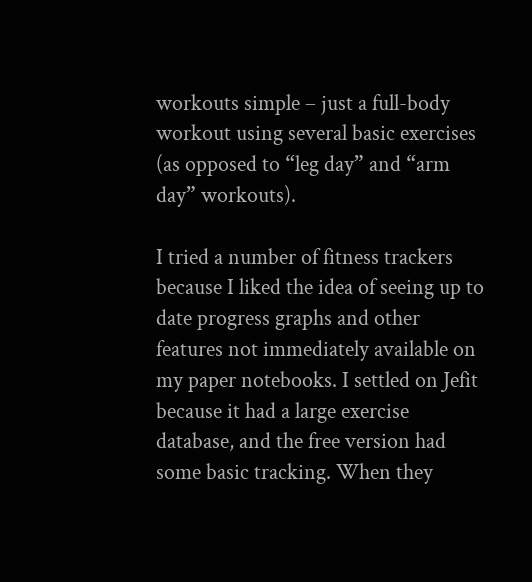workouts simple – just a full-body workout using several basic exercises (as opposed to “leg day” and “arm day” workouts).

I tried a number of fitness trackers because I liked the idea of seeing up to date progress graphs and other features not immediately available on my paper notebooks. I settled on Jefit because it had a large exercise database, and the free version had some basic tracking. When they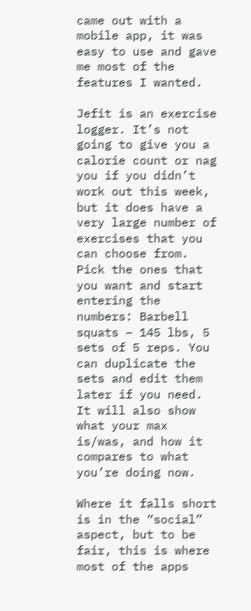came out with a mobile app, it was easy to use and gave me most of the features I wanted.

Jefit is an exercise logger. It’s not going to give you a calorie count or nag you if you didn’t work out this week, but it does have a very large number of exercises that you can choose from. Pick the ones that you want and start entering the numbers: Barbell squats – 145 lbs, 5 sets of 5 reps. You can duplicate the sets and edit them later if you need. It will also show what your max is/was, and how it compares to what you’re doing now.

Where it falls short is in the “social” aspect, but to be fair, this is where most of the apps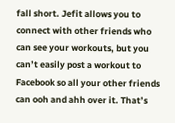fall short. Jefit allows you to connect with other friends who can see your workouts, but you can’t easily post a workout to Facebook so all your other friends can ooh and ahh over it. That’s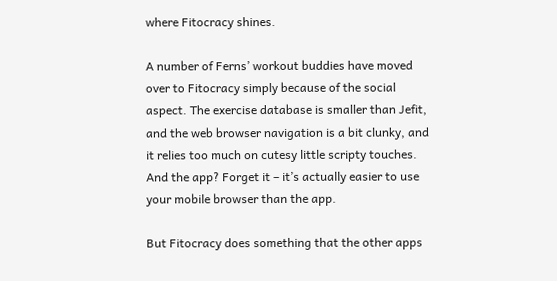where Fitocracy shines.

A number of Ferns’ workout buddies have moved over to Fitocracy simply because of the social aspect. The exercise database is smaller than Jefit, and the web browser navigation is a bit clunky, and it relies too much on cutesy little scripty touches. And the app? Forget it – it’s actually easier to use your mobile browser than the app.

But Fitocracy does something that the other apps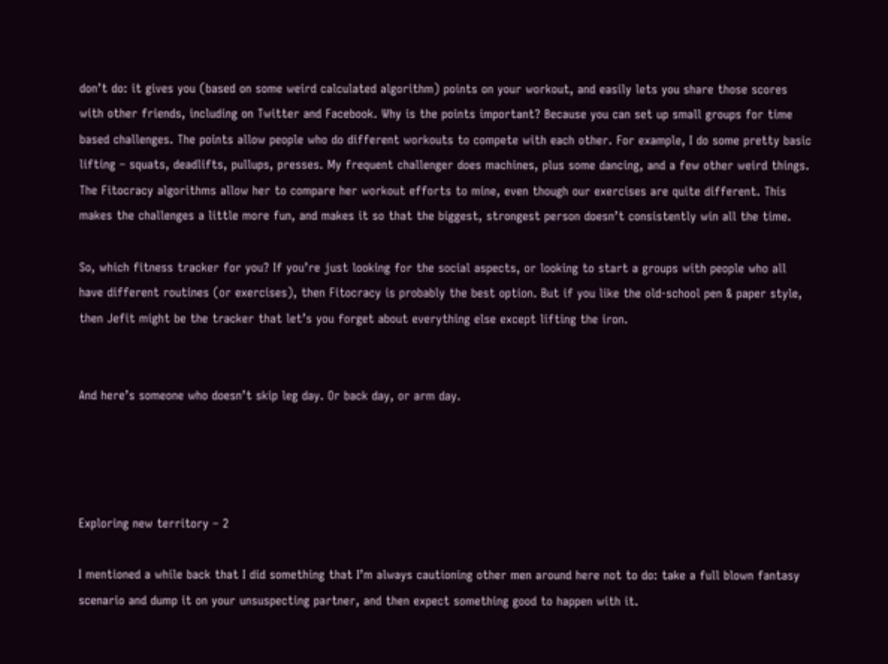don’t do: it gives you (based on some weird calculated algorithm) points on your workout, and easily lets you share those scores with other friends, including on Twitter and Facebook. Why is the points important? Because you can set up small groups for time based challenges. The points allow people who do different workouts to compete with each other. For example, I do some pretty basic lifting – squats, deadlifts, pullups, presses. My frequent challenger does machines, plus some dancing, and a few other weird things. The Fitocracy algorithms allow her to compare her workout efforts to mine, even though our exercises are quite different. This makes the challenges a little more fun, and makes it so that the biggest, strongest person doesn’t consistently win all the time.

So, which fitness tracker for you? If you’re just looking for the social aspects, or looking to start a groups with people who all have different routines (or exercises), then Fitocracy is probably the best option. But if you like the old-school pen & paper style, then Jefit might be the tracker that let’s you forget about everything else except lifting the iron.


And here’s someone who doesn’t skip leg day. Or back day, or arm day.




Exploring new territory – 2

I mentioned a while back that I did something that I’m always cautioning other men around here not to do: take a full blown fantasy scenario and dump it on your unsuspecting partner, and then expect something good to happen with it.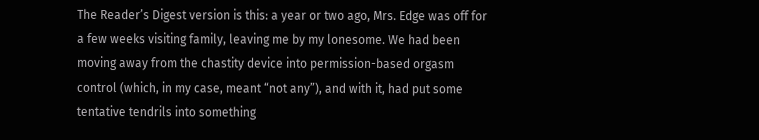The Reader’s Digest version is this: a year or two ago, Mrs. Edge was off for a few weeks visiting family, leaving me by my lonesome. We had been moving away from the chastity device into permission-based orgasm control (which, in my case, meant “not any”), and with it, had put some tentative tendrils into something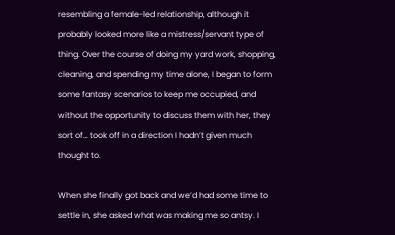resembling a female-led relationship, although it probably looked more like a mistress/servant type of thing. Over the course of doing my yard work, shopping, cleaning, and spending my time alone, I began to form some fantasy scenarios to keep me occupied, and without the opportunity to discuss them with her, they sort of… took off in a direction I hadn’t given much thought to.

When she finally got back and we’d had some time to settle in, she asked what was making me so antsy. I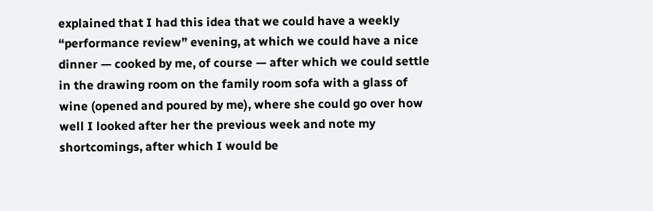explained that I had this idea that we could have a weekly “performance review” evening, at which we could have a nice dinner — cooked by me, of course — after which we could settle in the drawing room on the family room sofa with a glass of wine (opened and poured by me), where she could go over how well I looked after her the previous week and note my shortcomings, after which I would be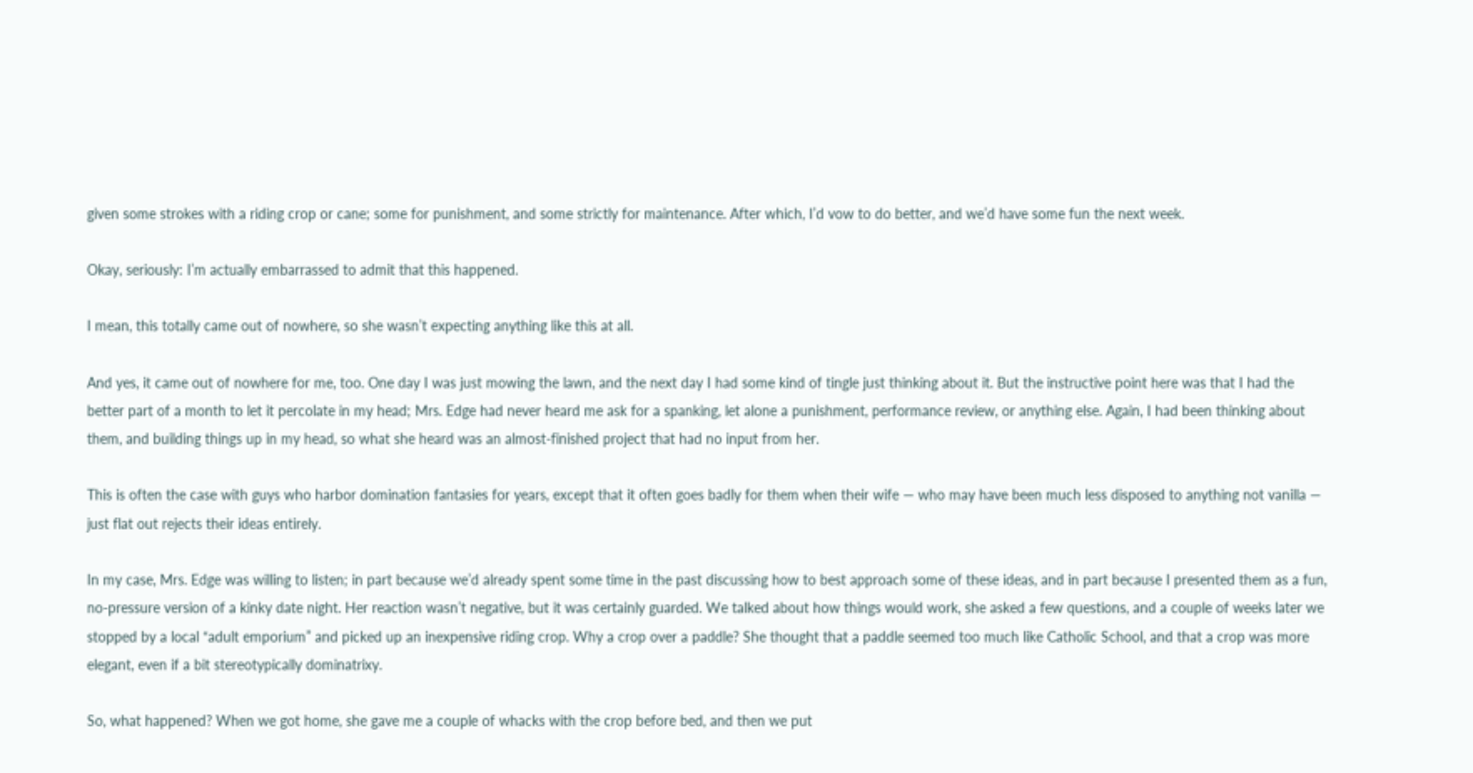given some strokes with a riding crop or cane; some for punishment, and some strictly for maintenance. After which, I’d vow to do better, and we’d have some fun the next week.

Okay, seriously: I’m actually embarrassed to admit that this happened.

I mean, this totally came out of nowhere, so she wasn’t expecting anything like this at all.

And yes, it came out of nowhere for me, too. One day I was just mowing the lawn, and the next day I had some kind of tingle just thinking about it. But the instructive point here was that I had the better part of a month to let it percolate in my head; Mrs. Edge had never heard me ask for a spanking, let alone a punishment, performance review, or anything else. Again, I had been thinking about them, and building things up in my head, so what she heard was an almost-finished project that had no input from her.

This is often the case with guys who harbor domination fantasies for years, except that it often goes badly for them when their wife — who may have been much less disposed to anything not vanilla — just flat out rejects their ideas entirely.

In my case, Mrs. Edge was willing to listen; in part because we’d already spent some time in the past discussing how to best approach some of these ideas, and in part because I presented them as a fun, no-pressure version of a kinky date night. Her reaction wasn’t negative, but it was certainly guarded. We talked about how things would work, she asked a few questions, and a couple of weeks later we stopped by a local “adult emporium” and picked up an inexpensive riding crop. Why a crop over a paddle? She thought that a paddle seemed too much like Catholic School, and that a crop was more elegant, even if a bit stereotypically dominatrixy.

So, what happened? When we got home, she gave me a couple of whacks with the crop before bed, and then we put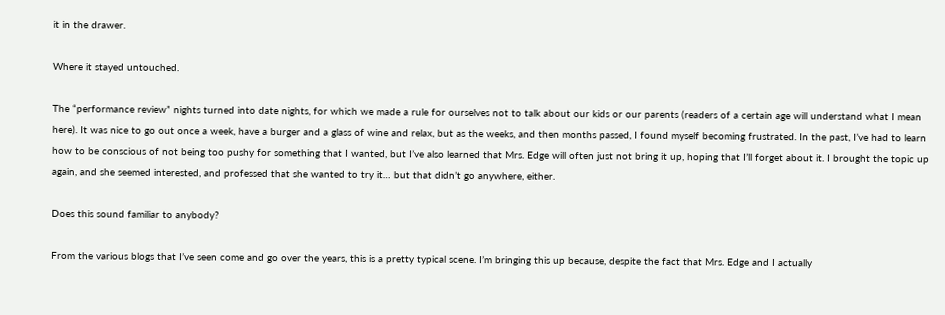it in the drawer.

Where it stayed untouched.

The “performance review” nights turned into date nights, for which we made a rule for ourselves not to talk about our kids or our parents (readers of a certain age will understand what I mean here). It was nice to go out once a week, have a burger and a glass of wine and relax, but as the weeks, and then months passed, I found myself becoming frustrated. In the past, I’ve had to learn how to be conscious of not being too pushy for something that I wanted, but I’ve also learned that Mrs. Edge will often just not bring it up, hoping that I’ll forget about it. I brought the topic up again, and she seemed interested, and professed that she wanted to try it… but that didn’t go anywhere, either.

Does this sound familiar to anybody?

From the various blogs that I’ve seen come and go over the years, this is a pretty typical scene. I’m bringing this up because, despite the fact that Mrs. Edge and I actually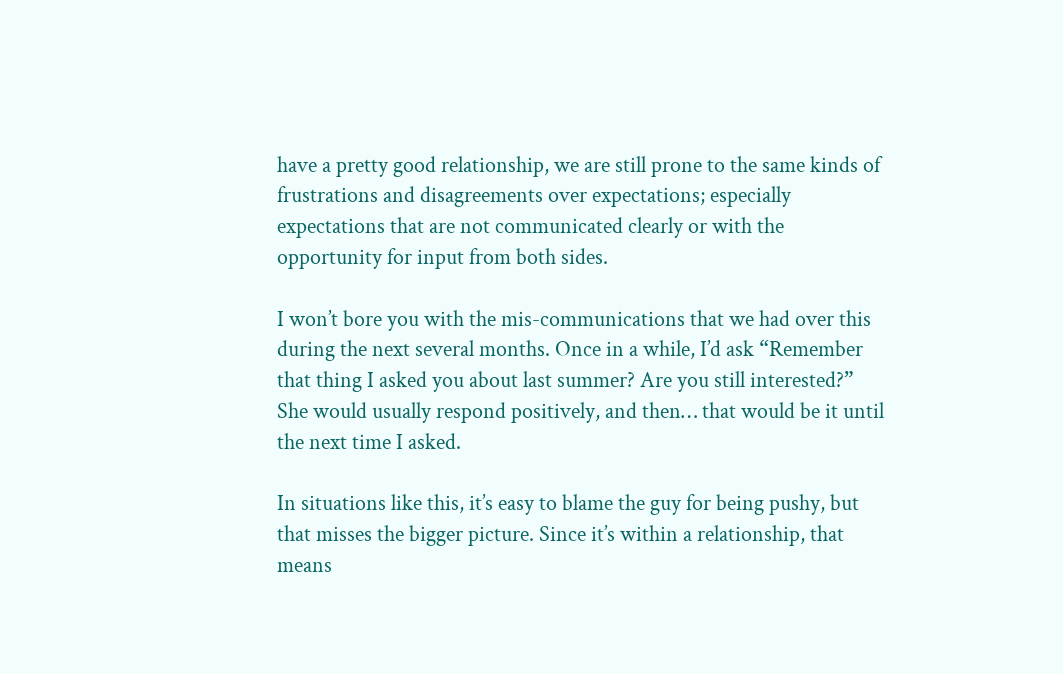have a pretty good relationship, we are still prone to the same kinds of frustrations and disagreements over expectations; especially expectations that are not communicated clearly or with the opportunity for input from both sides.

I won’t bore you with the mis-communications that we had over this during the next several months. Once in a while, I’d ask “Remember that thing I asked you about last summer? Are you still interested?” She would usually respond positively, and then… that would be it until the next time I asked.

In situations like this, it’s easy to blame the guy for being pushy, but that misses the bigger picture. Since it’s within a relationship, that means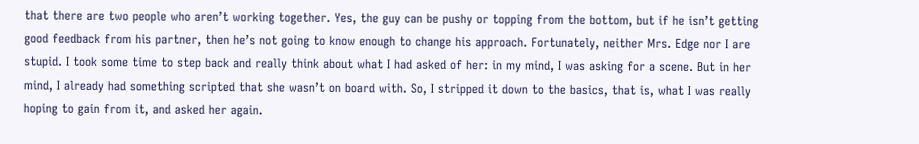that there are two people who aren’t working together. Yes, the guy can be pushy or topping from the bottom, but if he isn’t getting good feedback from his partner, then he’s not going to know enough to change his approach. Fortunately, neither Mrs. Edge nor I are stupid. I took some time to step back and really think about what I had asked of her: in my mind, I was asking for a scene. But in her mind, I already had something scripted that she wasn’t on board with. So, I stripped it down to the basics, that is, what I was really hoping to gain from it, and asked her again.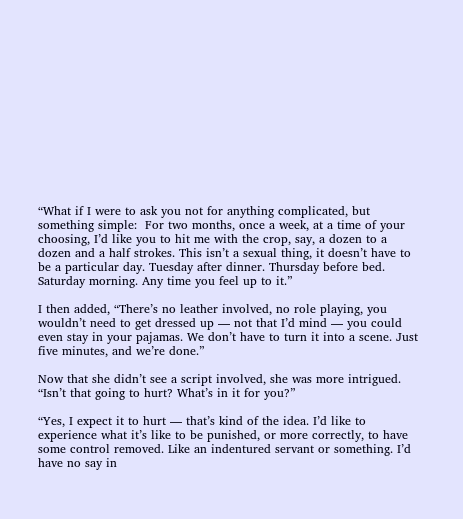“What if I were to ask you not for anything complicated, but something simple:  For two months, once a week, at a time of your choosing, I’d like you to hit me with the crop, say, a dozen to a dozen and a half strokes. This isn’t a sexual thing, it doesn’t have to be a particular day. Tuesday after dinner. Thursday before bed. Saturday morning. Any time you feel up to it.”

I then added, “There’s no leather involved, no role playing, you wouldn’t need to get dressed up — not that I’d mind — you could even stay in your pajamas. We don’t have to turn it into a scene. Just five minutes, and we’re done.”

Now that she didn’t see a script involved, she was more intrigued. “Isn’t that going to hurt? What’s in it for you?”

“Yes, I expect it to hurt — that’s kind of the idea. I’d like to experience what it’s like to be punished, or more correctly, to have some control removed. Like an indentured servant or something. I’d have no say in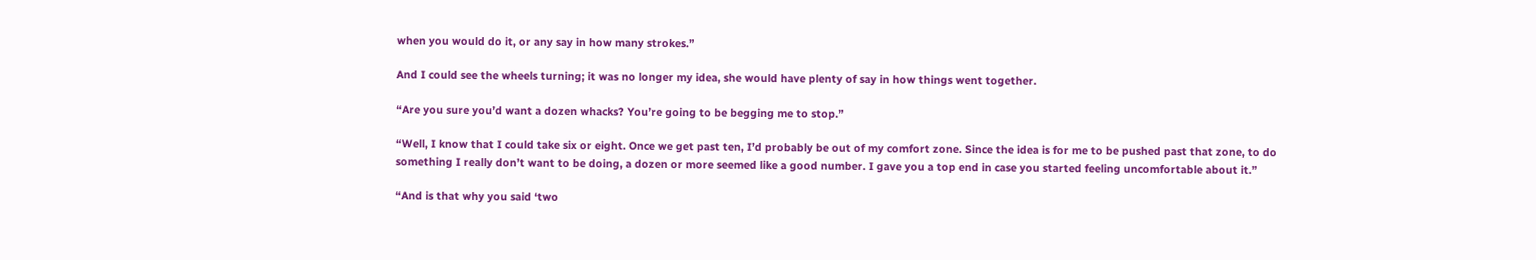when you would do it, or any say in how many strokes.”

And I could see the wheels turning; it was no longer my idea, she would have plenty of say in how things went together.

“Are you sure you’d want a dozen whacks? You’re going to be begging me to stop.”

“Well, I know that I could take six or eight. Once we get past ten, I’d probably be out of my comfort zone. Since the idea is for me to be pushed past that zone, to do something I really don’t want to be doing, a dozen or more seemed like a good number. I gave you a top end in case you started feeling uncomfortable about it.”

“And is that why you said ‘two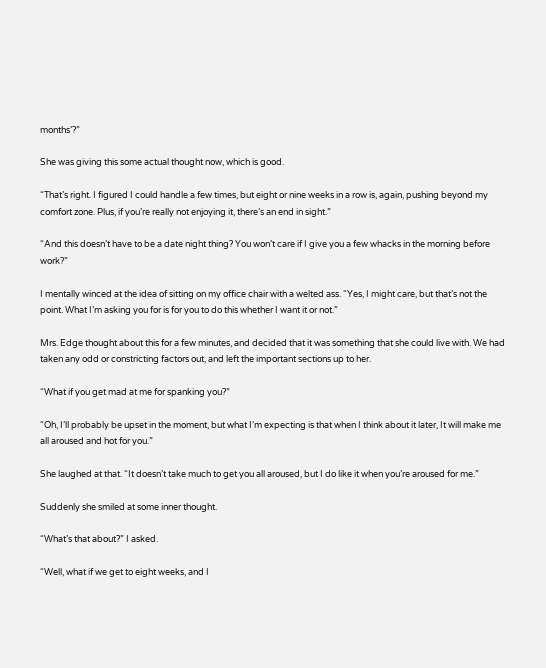months’?”

She was giving this some actual thought now, which is good.

“That’s right. I figured I could handle a few times, but eight or nine weeks in a row is, again, pushing beyond my comfort zone. Plus, if you’re really not enjoying it, there’s an end in sight.”

“And this doesn’t have to be a date night thing? You won’t care if I give you a few whacks in the morning before work?”

I mentally winced at the idea of sitting on my office chair with a welted ass. “Yes, I might care, but that’s not the point. What I’m asking you for is for you to do this whether I want it or not.”

Mrs. Edge thought about this for a few minutes, and decided that it was something that she could live with. We had taken any odd or constricting factors out, and left the important sections up to her.

“What if you get mad at me for spanking you?”

“Oh, I’ll probably be upset in the moment, but what I’m expecting is that when I think about it later, It will make me all aroused and hot for you.”

She laughed at that. “It doesn’t take much to get you all aroused, but I do like it when you’re aroused for me.”

Suddenly she smiled at some inner thought.

“What’s that about?” I asked.

“Well, what if we get to eight weeks, and I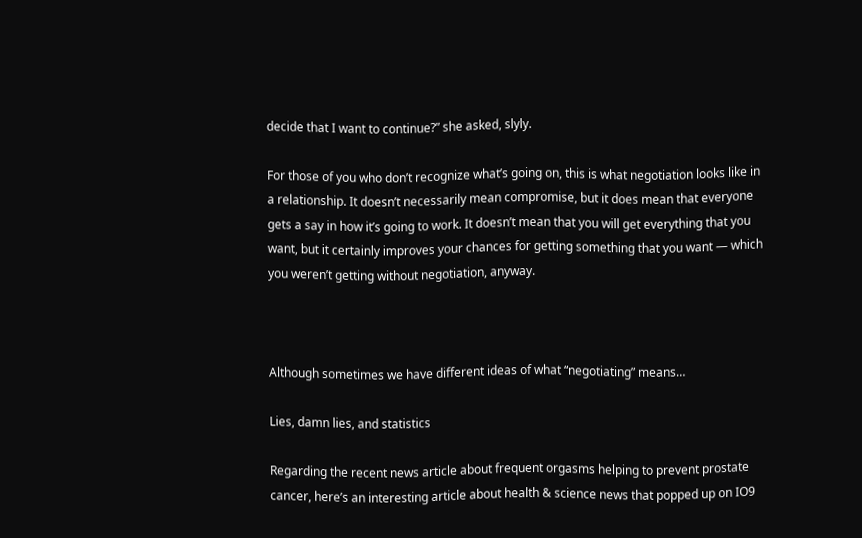decide that I want to continue?” she asked, slyly.

For those of you who don’t recognize what’s going on, this is what negotiation looks like in a relationship. It doesn’t necessarily mean compromise, but it does mean that everyone gets a say in how it’s going to work. It doesn’t mean that you will get everything that you want, but it certainly improves your chances for getting something that you want — which you weren’t getting without negotiation, anyway.



Although sometimes we have different ideas of what “negotiating” means…

Lies, damn lies, and statistics

Regarding the recent news article about frequent orgasms helping to prevent prostate cancer, here’s an interesting article about health & science news that popped up on IO9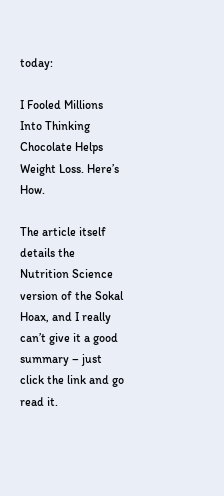today:

I Fooled Millions Into Thinking Chocolate Helps Weight Loss. Here’s How.

The article itself details the Nutrition Science version of the Sokal Hoax, and I really can’t give it a good summary – just click the link and go read it.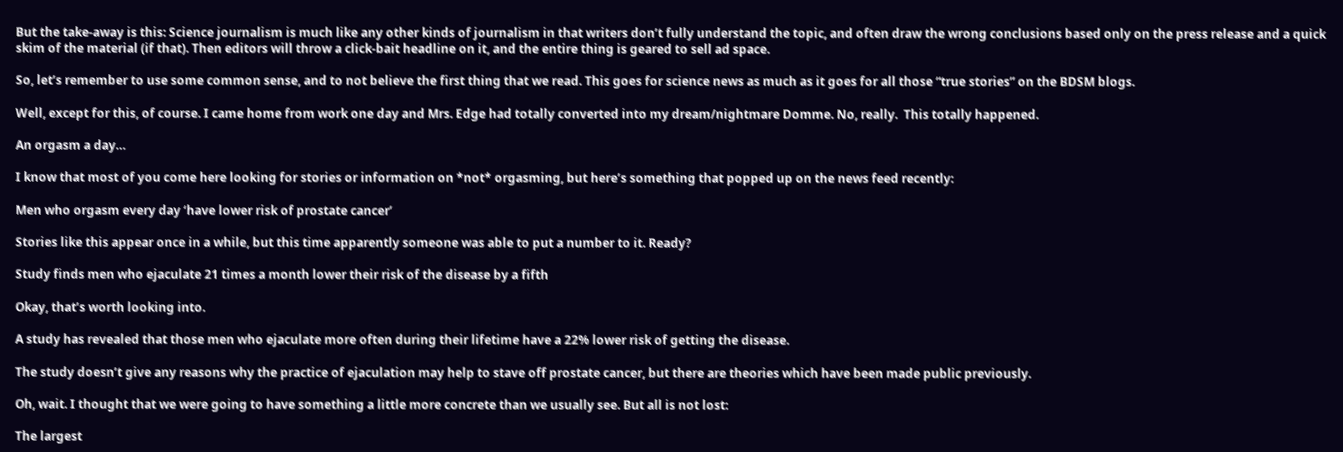But the take-away is this: Science journalism is much like any other kinds of journalism in that writers don’t fully understand the topic, and often draw the wrong conclusions based only on the press release and a quick skim of the material (if that). Then editors will throw a click-bait headline on it, and the entire thing is geared to sell ad space.

So, let’s remember to use some common sense, and to not believe the first thing that we read. This goes for science news as much as it goes for all those “true stories” on the BDSM blogs.

Well, except for this, of course. I came home from work one day and Mrs. Edge had totally converted into my dream/nightmare Domme. No, really.  This totally happened.

An orgasm a day…

I know that most of you come here looking for stories or information on *not* orgasming, but here’s something that popped up on the news feed recently:

Men who orgasm every day ‘have lower risk of prostate cancer’

Stories like this appear once in a while, but this time apparently someone was able to put a number to it. Ready?

Study finds men who ejaculate 21 times a month lower their risk of the disease by a fifth

Okay, that’s worth looking into.

A study has revealed that those men who ejaculate more often during their lifetime have a 22% lower risk of getting the disease.

The study doesn’t give any reasons why the practice of ejaculation may help to stave off prostate cancer, but there are theories which have been made public previously.

Oh, wait. I thought that we were going to have something a little more concrete than we usually see. But all is not lost:

The largest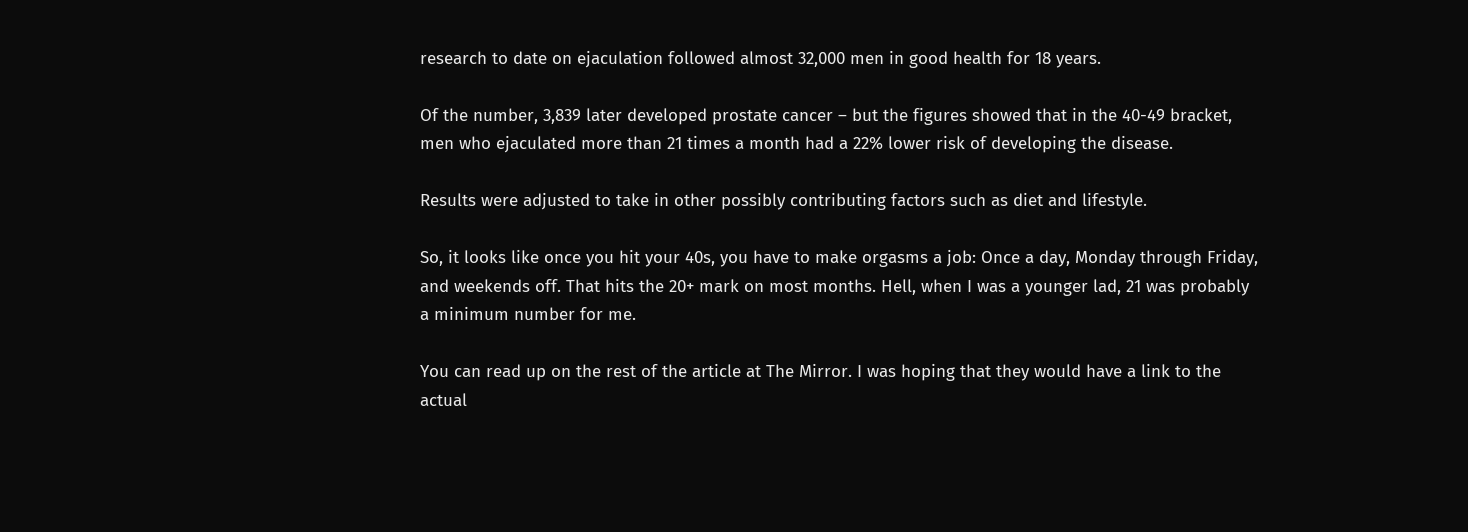research to date on ejaculation followed almost 32,000 men in good health for 18 years.

Of the number, 3,839 later developed prostate cancer – but the figures showed that in the 40-49 bracket, men who ejaculated more than 21 times a month had a 22% lower risk of developing the disease.

Results were adjusted to take in other possibly contributing factors such as diet and lifestyle.

So, it looks like once you hit your 40s, you have to make orgasms a job: Once a day, Monday through Friday, and weekends off. That hits the 20+ mark on most months. Hell, when I was a younger lad, 21 was probably a minimum number for me.

You can read up on the rest of the article at The Mirror. I was hoping that they would have a link to the actual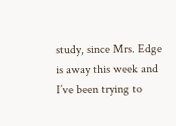study, since Mrs. Edge is away this week and I’ve been trying to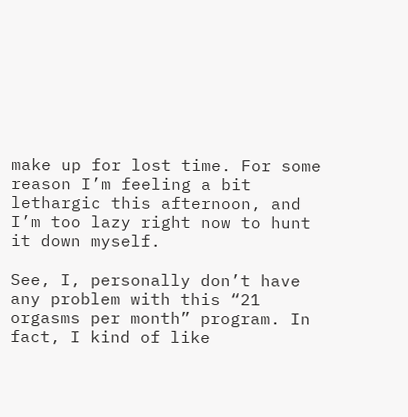make up for lost time. For some  reason I’m feeling a bit lethargic this afternoon, and I’m too lazy right now to hunt it down myself.

See, I, personally don’t have any problem with this “21 orgasms per month” program. In fact, I kind of like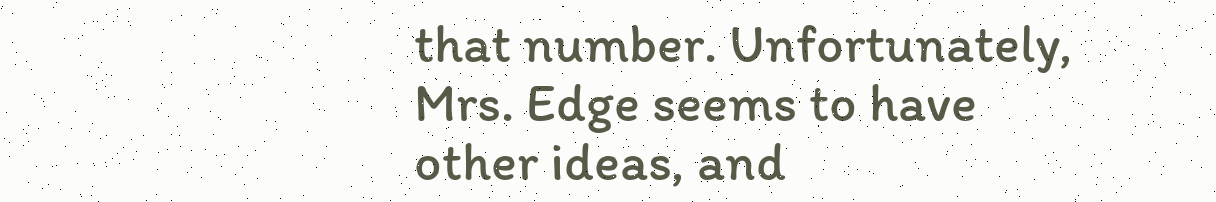that number. Unfortunately, Mrs. Edge seems to have other ideas, and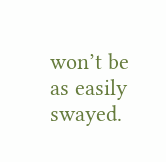won’t be as easily swayed.